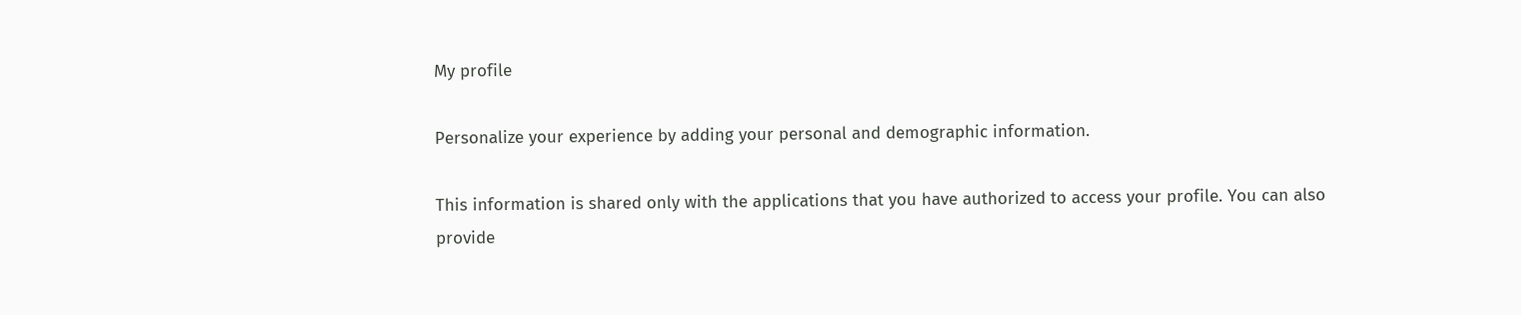My profile

Personalize your experience by adding your personal and demographic information.

This information is shared only with the applications that you have authorized to access your profile. You can also provide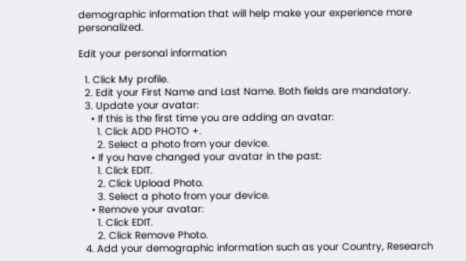demographic information that will help make your experience more personalized.

Edit your personal information

  1. Click My profile.
  2. Edit your First Name and Last Name. Both fields are mandatory.
  3. Update your avatar:
    • If this is the first time you are adding an avatar:
      1. Click ADD PHOTO +.
      2. Select a photo from your device.
    • If you have changed your avatar in the past:
      1. Click EDIT.
      2. Click Upload Photo.
      3. Select a photo from your device.
    • Remove your avatar:
      1. Click EDIT.
      2. Click Remove Photo.
  4. Add your demographic information such as your Country, Research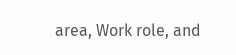area, Work role, and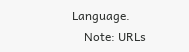Language.
    Note: URLs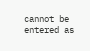cannot be entered as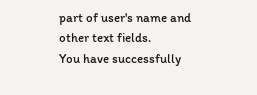part of user's name and other text fields.
You have successfully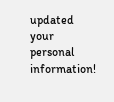updated your personal information!